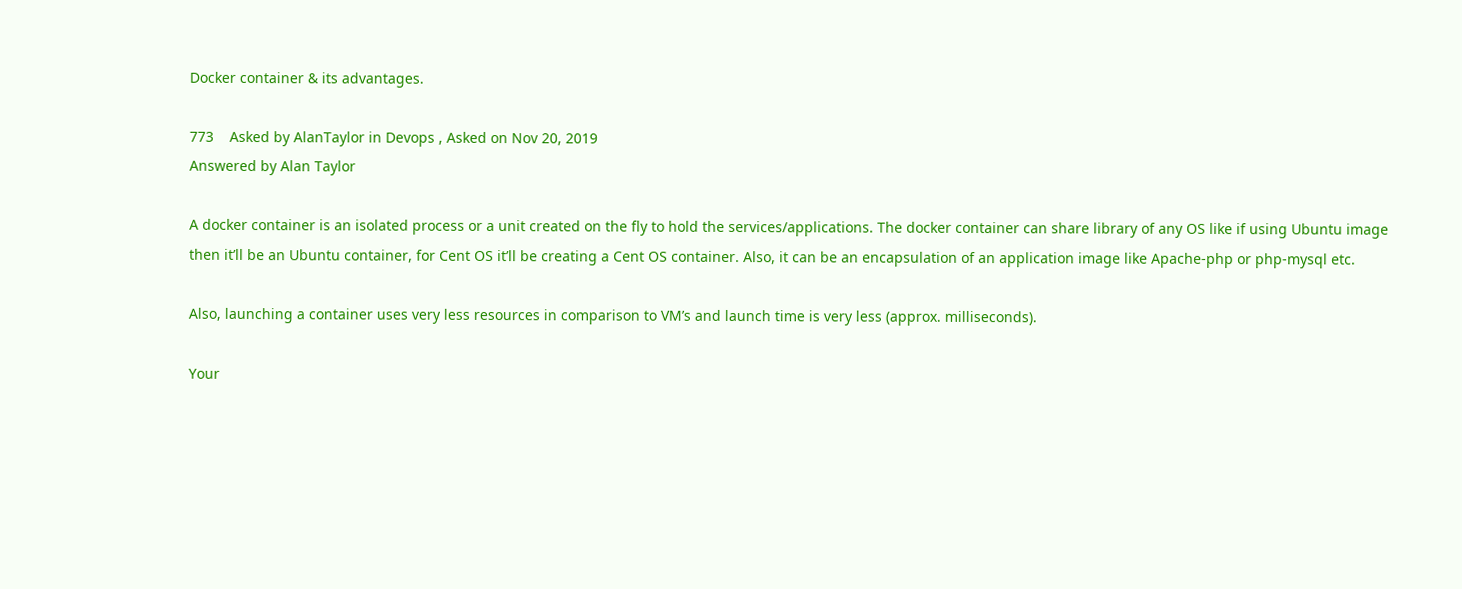Docker container & its advantages.

773    Asked by AlanTaylor in Devops , Asked on Nov 20, 2019
Answered by Alan Taylor

A docker container is an isolated process or a unit created on the fly to hold the services/applications. The docker container can share library of any OS like if using Ubuntu image then it’ll be an Ubuntu container, for Cent OS it’ll be creating a Cent OS container. Also, it can be an encapsulation of an application image like Apache-php or php-mysql etc.

Also, launching a container uses very less resources in comparison to VM’s and launch time is very less (approx. milliseconds).

Your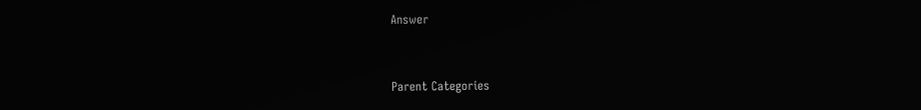Answer


Parent Categories